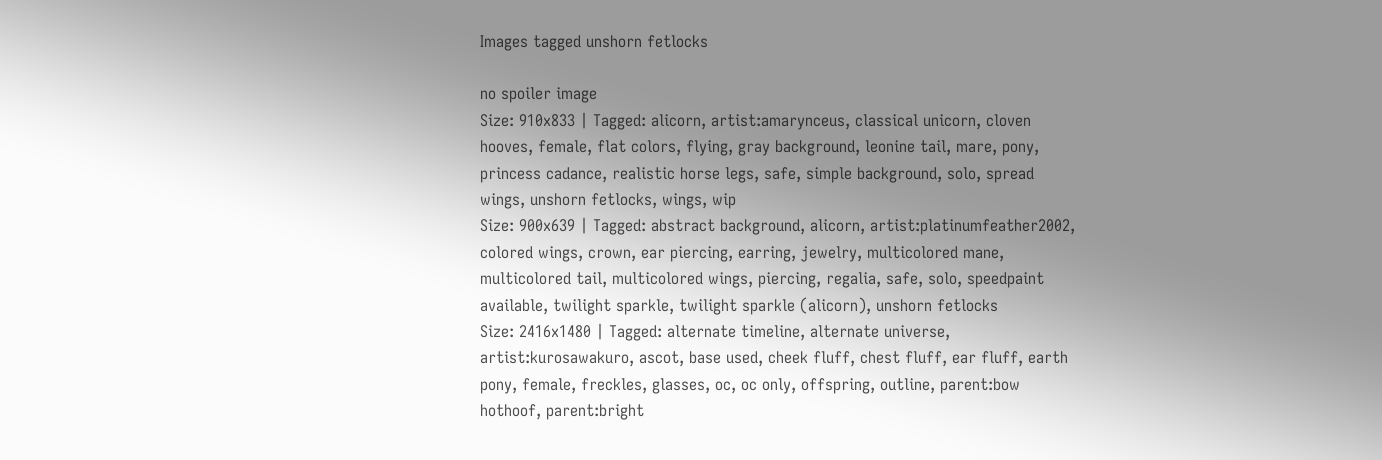Images tagged unshorn fetlocks

no spoiler image
Size: 910x833 | Tagged: alicorn, artist:amarynceus, classical unicorn, cloven hooves, female, flat colors, flying, gray background, leonine tail, mare, pony, princess cadance, realistic horse legs, safe, simple background, solo, spread wings, unshorn fetlocks, wings, wip
Size: 900x639 | Tagged: abstract background, alicorn, artist:platinumfeather2002, colored wings, crown, ear piercing, earring, jewelry, multicolored mane, multicolored tail, multicolored wings, piercing, regalia, safe, solo, speedpaint available, twilight sparkle, twilight sparkle (alicorn), unshorn fetlocks
Size: 2416x1480 | Tagged: alternate timeline, alternate universe, artist:kurosawakuro, ascot, base used, cheek fluff, chest fluff, ear fluff, earth pony, female, freckles, glasses, oc, oc only, offspring, outline, parent:bow hothoof, parent:bright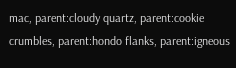mac, parent:cloudy quartz, parent:cookie crumbles, parent:hondo flanks, parent:igneous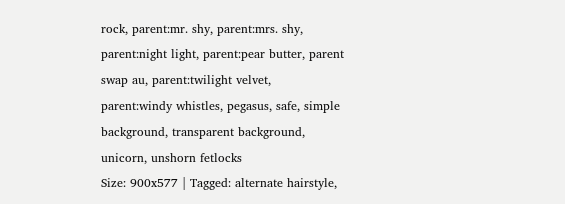rock, parent:mr. shy, parent:mrs. shy, parent:night light, parent:pear butter, parent swap au, parent:twilight velvet, parent:windy whistles, pegasus, safe, simple background, transparent background, unicorn, unshorn fetlocks
Size: 900x577 | Tagged: alternate hairstyle,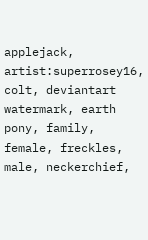applejack, artist:superrosey16, colt, deviantart watermark, earth pony, family, female, freckles, male, neckerchief,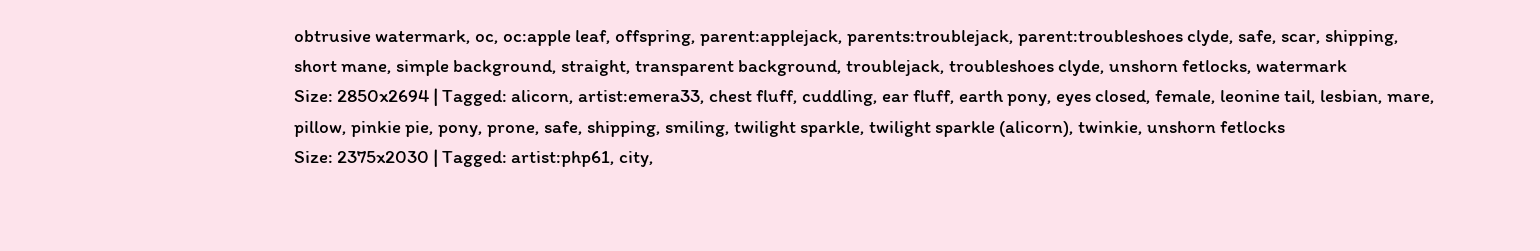obtrusive watermark, oc, oc:apple leaf, offspring, parent:applejack, parents:troublejack, parent:troubleshoes clyde, safe, scar, shipping, short mane, simple background, straight, transparent background, troublejack, troubleshoes clyde, unshorn fetlocks, watermark
Size: 2850x2694 | Tagged: alicorn, artist:emera33, chest fluff, cuddling, ear fluff, earth pony, eyes closed, female, leonine tail, lesbian, mare, pillow, pinkie pie, pony, prone, safe, shipping, smiling, twilight sparkle, twilight sparkle (alicorn), twinkie, unshorn fetlocks
Size: 2375x2030 | Tagged: artist:php61, city,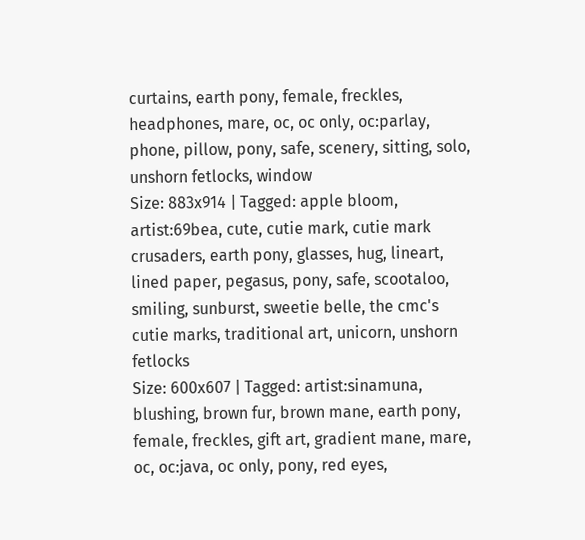curtains, earth pony, female, freckles, headphones, mare, oc, oc only, oc:parlay, phone, pillow, pony, safe, scenery, sitting, solo, unshorn fetlocks, window
Size: 883x914 | Tagged: apple bloom, artist:69bea, cute, cutie mark, cutie mark crusaders, earth pony, glasses, hug, lineart, lined paper, pegasus, pony, safe, scootaloo, smiling, sunburst, sweetie belle, the cmc's cutie marks, traditional art, unicorn, unshorn fetlocks
Size: 600x607 | Tagged: artist:sinamuna, blushing, brown fur, brown mane, earth pony, female, freckles, gift art, gradient mane, mare, oc, oc:java, oc only, pony, red eyes,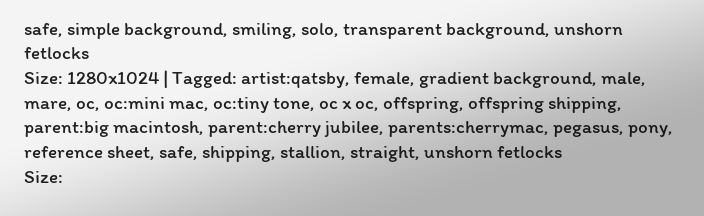safe, simple background, smiling, solo, transparent background, unshorn fetlocks
Size: 1280x1024 | Tagged: artist:qatsby, female, gradient background, male, mare, oc, oc:mini mac, oc:tiny tone, oc x oc, offspring, offspring shipping, parent:big macintosh, parent:cherry jubilee, parents:cherrymac, pegasus, pony, reference sheet, safe, shipping, stallion, straight, unshorn fetlocks
Size: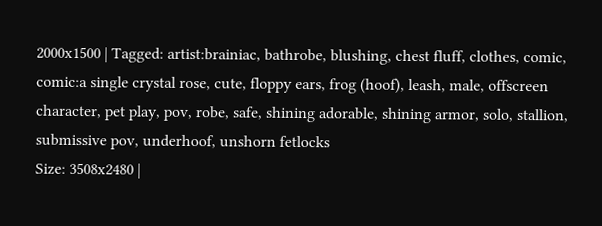2000x1500 | Tagged: artist:brainiac, bathrobe, blushing, chest fluff, clothes, comic, comic:a single crystal rose, cute, floppy ears, frog (hoof), leash, male, offscreen character, pet play, pov, robe, safe, shining adorable, shining armor, solo, stallion, submissive pov, underhoof, unshorn fetlocks
Size: 3508x2480 |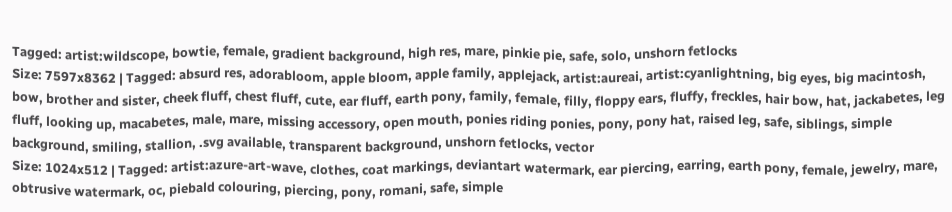Tagged: artist:wildscope, bowtie, female, gradient background, high res, mare, pinkie pie, safe, solo, unshorn fetlocks
Size: 7597x8362 | Tagged: absurd res, adorabloom, apple bloom, apple family, applejack, artist:aureai, artist:cyanlightning, big eyes, big macintosh, bow, brother and sister, cheek fluff, chest fluff, cute, ear fluff, earth pony, family, female, filly, floppy ears, fluffy, freckles, hair bow, hat, jackabetes, leg fluff, looking up, macabetes, male, mare, missing accessory, open mouth, ponies riding ponies, pony, pony hat, raised leg, safe, siblings, simple background, smiling, stallion, .svg available, transparent background, unshorn fetlocks, vector
Size: 1024x512 | Tagged: artist:azure-art-wave, clothes, coat markings, deviantart watermark, ear piercing, earring, earth pony, female, jewelry, mare, obtrusive watermark, oc, piebald colouring, piercing, pony, romani, safe, simple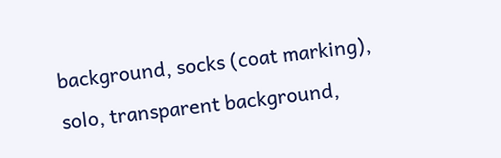background, socks (coat marking), solo, transparent background,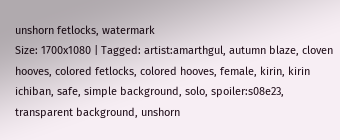unshorn fetlocks, watermark
Size: 1700x1080 | Tagged: artist:amarthgul, autumn blaze, cloven hooves, colored fetlocks, colored hooves, female, kirin, kirin ichiban, safe, simple background, solo, spoiler:s08e23, transparent background, unshorn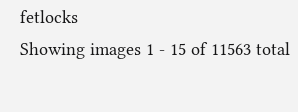fetlocks
Showing images 1 - 15 of 11563 total